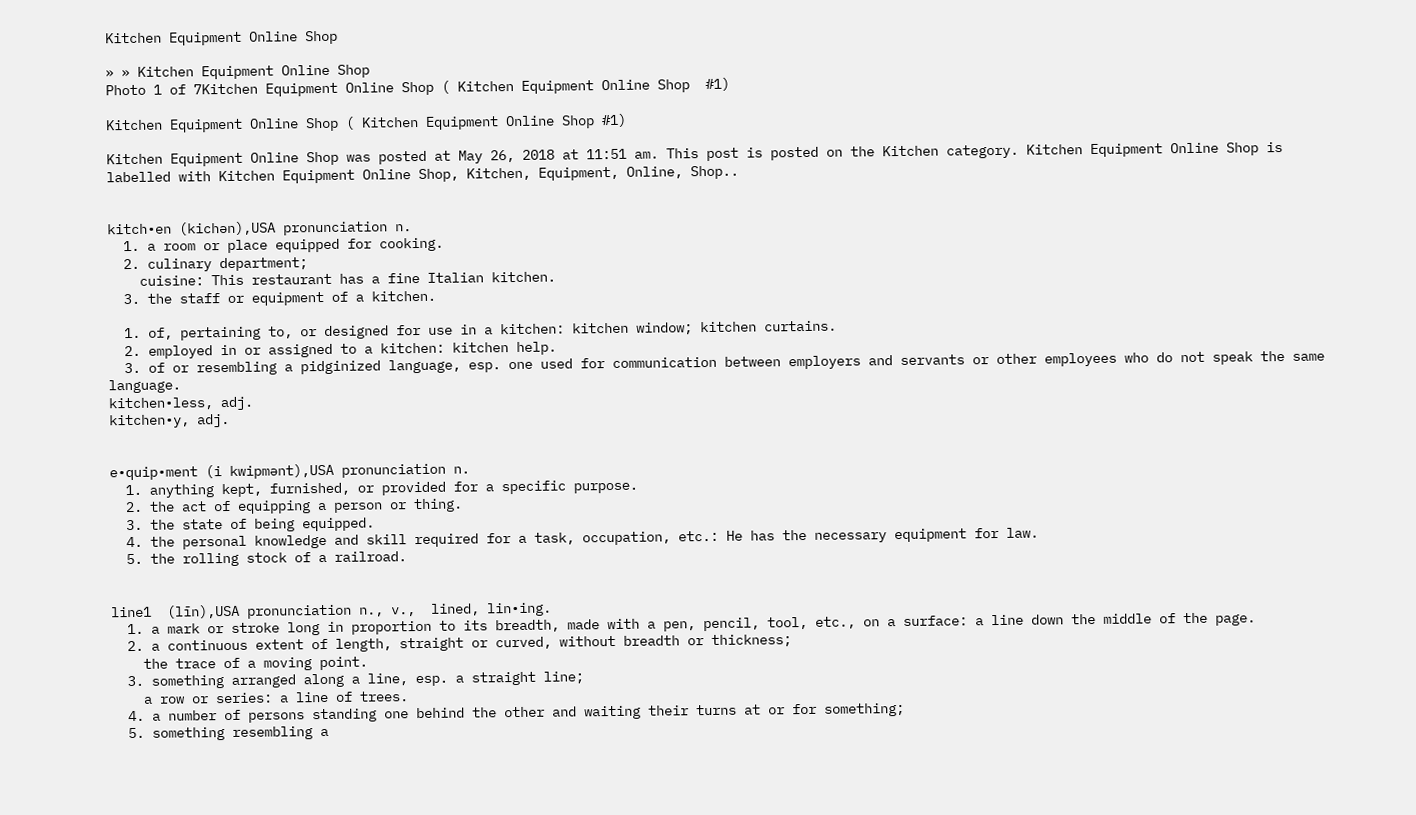Kitchen Equipment Online Shop

» » Kitchen Equipment Online Shop
Photo 1 of 7Kitchen Equipment Online Shop ( Kitchen Equipment Online Shop  #1)

Kitchen Equipment Online Shop ( Kitchen Equipment Online Shop #1)

Kitchen Equipment Online Shop was posted at May 26, 2018 at 11:51 am. This post is posted on the Kitchen category. Kitchen Equipment Online Shop is labelled with Kitchen Equipment Online Shop, Kitchen, Equipment, Online, Shop..


kitch•en (kichən),USA pronunciation n.
  1. a room or place equipped for cooking.
  2. culinary department;
    cuisine: This restaurant has a fine Italian kitchen.
  3. the staff or equipment of a kitchen.

  1. of, pertaining to, or designed for use in a kitchen: kitchen window; kitchen curtains.
  2. employed in or assigned to a kitchen: kitchen help.
  3. of or resembling a pidginized language, esp. one used for communication between employers and servants or other employees who do not speak the same language.
kitchen•less, adj.
kitchen•y, adj.


e•quip•ment (i kwipmənt),USA pronunciation n.
  1. anything kept, furnished, or provided for a specific purpose.
  2. the act of equipping a person or thing.
  3. the state of being equipped.
  4. the personal knowledge and skill required for a task, occupation, etc.: He has the necessary equipment for law.
  5. the rolling stock of a railroad.


line1  (līn),USA pronunciation n., v.,  lined, lin•ing.
  1. a mark or stroke long in proportion to its breadth, made with a pen, pencil, tool, etc., on a surface: a line down the middle of the page.
  2. a continuous extent of length, straight or curved, without breadth or thickness;
    the trace of a moving point.
  3. something arranged along a line, esp. a straight line;
    a row or series: a line of trees.
  4. a number of persons standing one behind the other and waiting their turns at or for something;
  5. something resembling a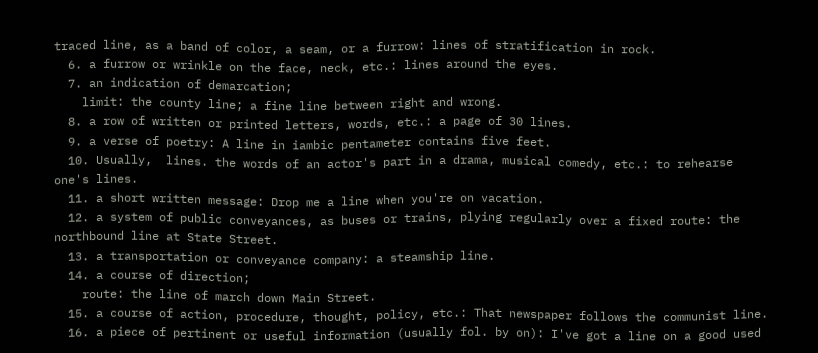traced line, as a band of color, a seam, or a furrow: lines of stratification in rock.
  6. a furrow or wrinkle on the face, neck, etc.: lines around the eyes.
  7. an indication of demarcation;
    limit: the county line; a fine line between right and wrong.
  8. a row of written or printed letters, words, etc.: a page of 30 lines.
  9. a verse of poetry: A line in iambic pentameter contains five feet.
  10. Usually,  lines. the words of an actor's part in a drama, musical comedy, etc.: to rehearse one's lines.
  11. a short written message: Drop me a line when you're on vacation.
  12. a system of public conveyances, as buses or trains, plying regularly over a fixed route: the northbound line at State Street.
  13. a transportation or conveyance company: a steamship line.
  14. a course of direction;
    route: the line of march down Main Street.
  15. a course of action, procedure, thought, policy, etc.: That newspaper follows the communist line.
  16. a piece of pertinent or useful information (usually fol. by on): I've got a line on a good used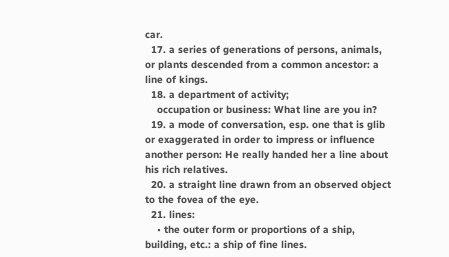car.
  17. a series of generations of persons, animals, or plants descended from a common ancestor: a line of kings.
  18. a department of activity;
    occupation or business: What line are you in?
  19. a mode of conversation, esp. one that is glib or exaggerated in order to impress or influence another person: He really handed her a line about his rich relatives.
  20. a straight line drawn from an observed object to the fovea of the eye.
  21. lines:
    • the outer form or proportions of a ship, building, etc.: a ship of fine lines.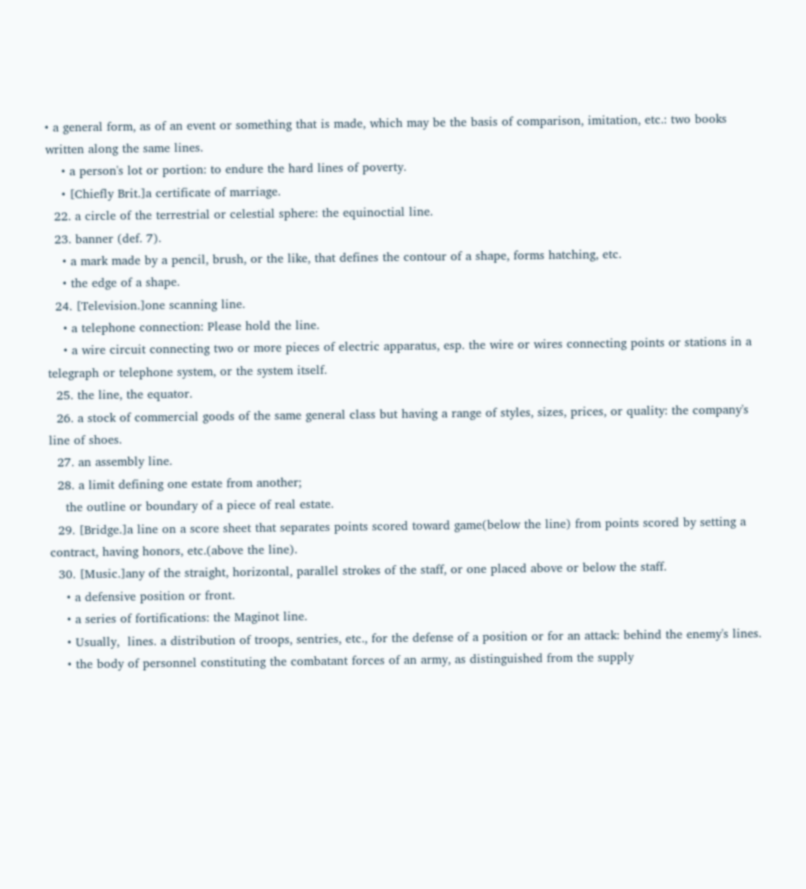• a general form, as of an event or something that is made, which may be the basis of comparison, imitation, etc.: two books written along the same lines.
    • a person's lot or portion: to endure the hard lines of poverty.
    • [Chiefly Brit.]a certificate of marriage.
  22. a circle of the terrestrial or celestial sphere: the equinoctial line.
  23. banner (def. 7).
    • a mark made by a pencil, brush, or the like, that defines the contour of a shape, forms hatching, etc.
    • the edge of a shape.
  24. [Television.]one scanning line.
    • a telephone connection: Please hold the line.
    • a wire circuit connecting two or more pieces of electric apparatus, esp. the wire or wires connecting points or stations in a telegraph or telephone system, or the system itself.
  25. the line, the equator.
  26. a stock of commercial goods of the same general class but having a range of styles, sizes, prices, or quality: the company's line of shoes.
  27. an assembly line.
  28. a limit defining one estate from another;
    the outline or boundary of a piece of real estate.
  29. [Bridge.]a line on a score sheet that separates points scored toward game(below the line) from points scored by setting a contract, having honors, etc.(above the line).
  30. [Music.]any of the straight, horizontal, parallel strokes of the staff, or one placed above or below the staff.
    • a defensive position or front.
    • a series of fortifications: the Maginot line.
    • Usually,  lines. a distribution of troops, sentries, etc., for the defense of a position or for an attack: behind the enemy's lines.
    • the body of personnel constituting the combatant forces of an army, as distinguished from the supply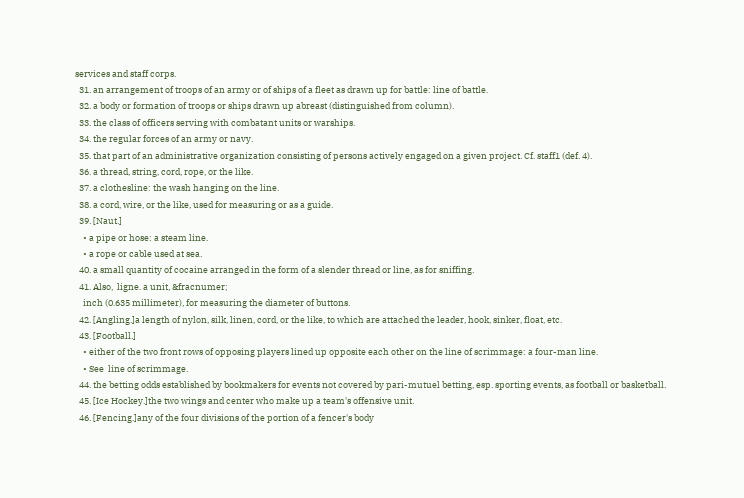services and staff corps.
  31. an arrangement of troops of an army or of ships of a fleet as drawn up for battle: line of battle.
  32. a body or formation of troops or ships drawn up abreast (distinguished from column).
  33. the class of officers serving with combatant units or warships.
  34. the regular forces of an army or navy.
  35. that part of an administrative organization consisting of persons actively engaged on a given project. Cf. staff1 (def. 4).
  36. a thread, string, cord, rope, or the like.
  37. a clothesline: the wash hanging on the line.
  38. a cord, wire, or the like, used for measuring or as a guide.
  39. [Naut.]
    • a pipe or hose: a steam line.
    • a rope or cable used at sea.
  40. a small quantity of cocaine arranged in the form of a slender thread or line, as for sniffing.
  41. Also,  ligne. a unit, &fracnumer;
    inch (0.635 millimeter), for measuring the diameter of buttons.
  42. [Angling.]a length of nylon, silk, linen, cord, or the like, to which are attached the leader, hook, sinker, float, etc.
  43. [Football.]
    • either of the two front rows of opposing players lined up opposite each other on the line of scrimmage: a four-man line.
    • See  line of scrimmage.
  44. the betting odds established by bookmakers for events not covered by pari-mutuel betting, esp. sporting events, as football or basketball.
  45. [Ice Hockey.]the two wings and center who make up a team's offensive unit.
  46. [Fencing.]any of the four divisions of the portion of a fencer's body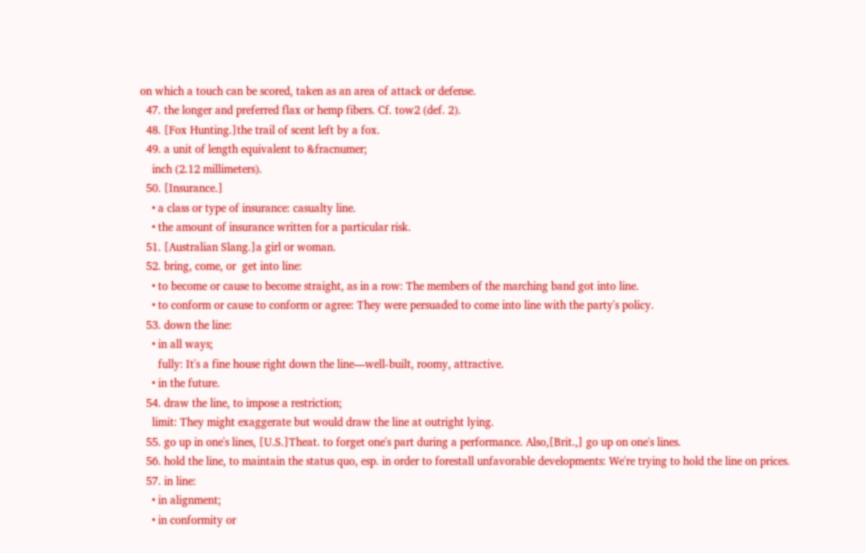on which a touch can be scored, taken as an area of attack or defense.
  47. the longer and preferred flax or hemp fibers. Cf. tow2 (def. 2).
  48. [Fox Hunting.]the trail of scent left by a fox.
  49. a unit of length equivalent to &fracnumer;
    inch (2.12 millimeters).
  50. [Insurance.]
    • a class or type of insurance: casualty line.
    • the amount of insurance written for a particular risk.
  51. [Australian Slang.]a girl or woman.
  52. bring, come, or  get into line:
    • to become or cause to become straight, as in a row: The members of the marching band got into line.
    • to conform or cause to conform or agree: They were persuaded to come into line with the party's policy.
  53. down the line:
    • in all ways;
      fully: It's a fine house right down the line—well-built, roomy, attractive.
    • in the future.
  54. draw the line, to impose a restriction;
    limit: They might exaggerate but would draw the line at outright lying.
  55. go up in one's lines, [U.S.]Theat. to forget one's part during a performance. Also,[Brit.,] go up on one's lines.
  56. hold the line, to maintain the status quo, esp. in order to forestall unfavorable developments: We're trying to hold the line on prices.
  57. in line:
    • in alignment;
    • in conformity or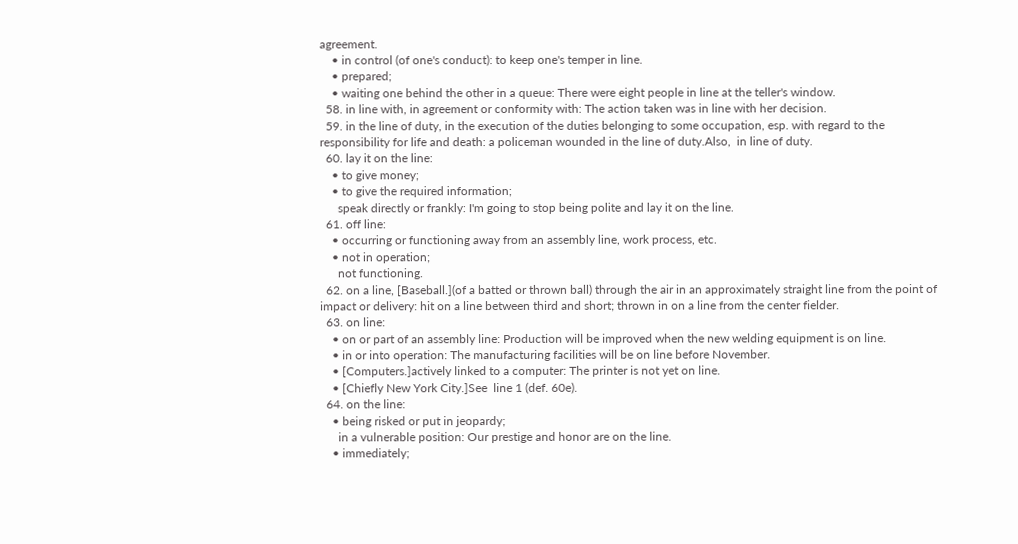agreement.
    • in control (of one's conduct): to keep one's temper in line.
    • prepared;
    • waiting one behind the other in a queue: There were eight people in line at the teller's window.
  58. in line with, in agreement or conformity with: The action taken was in line with her decision.
  59. in the line of duty, in the execution of the duties belonging to some occupation, esp. with regard to the responsibility for life and death: a policeman wounded in the line of duty.Also,  in line of duty.
  60. lay it on the line:
    • to give money;
    • to give the required information;
      speak directly or frankly: I'm going to stop being polite and lay it on the line.
  61. off line:
    • occurring or functioning away from an assembly line, work process, etc.
    • not in operation;
      not functioning.
  62. on a line, [Baseball.](of a batted or thrown ball) through the air in an approximately straight line from the point of impact or delivery: hit on a line between third and short; thrown in on a line from the center fielder.
  63. on line:
    • on or part of an assembly line: Production will be improved when the new welding equipment is on line.
    • in or into operation: The manufacturing facilities will be on line before November.
    • [Computers.]actively linked to a computer: The printer is not yet on line.
    • [Chiefly New York City.]See  line 1 (def. 60e).
  64. on the line:
    • being risked or put in jeopardy;
      in a vulnerable position: Our prestige and honor are on the line.
    • immediately;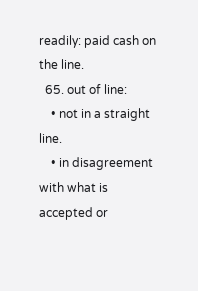readily: paid cash on the line.
  65. out of line:
    • not in a straight line.
    • in disagreement with what is accepted or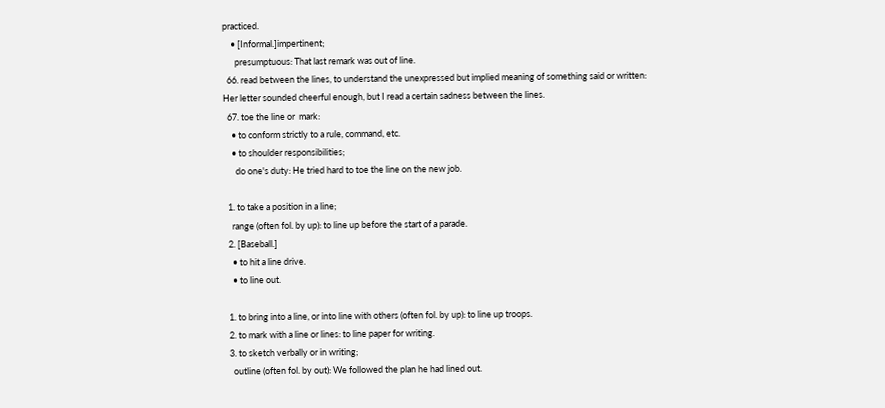practiced.
    • [Informal.]impertinent;
      presumptuous: That last remark was out of line.
  66. read between the lines, to understand the unexpressed but implied meaning of something said or written: Her letter sounded cheerful enough, but I read a certain sadness between the lines.
  67. toe the line or  mark:
    • to conform strictly to a rule, command, etc.
    • to shoulder responsibilities;
      do one's duty: He tried hard to toe the line on the new job.

  1. to take a position in a line;
    range (often fol. by up): to line up before the start of a parade.
  2. [Baseball.]
    • to hit a line drive.
    • to line out.

  1. to bring into a line, or into line with others (often fol. by up): to line up troops.
  2. to mark with a line or lines: to line paper for writing.
  3. to sketch verbally or in writing;
    outline (often fol. by out): We followed the plan he had lined out.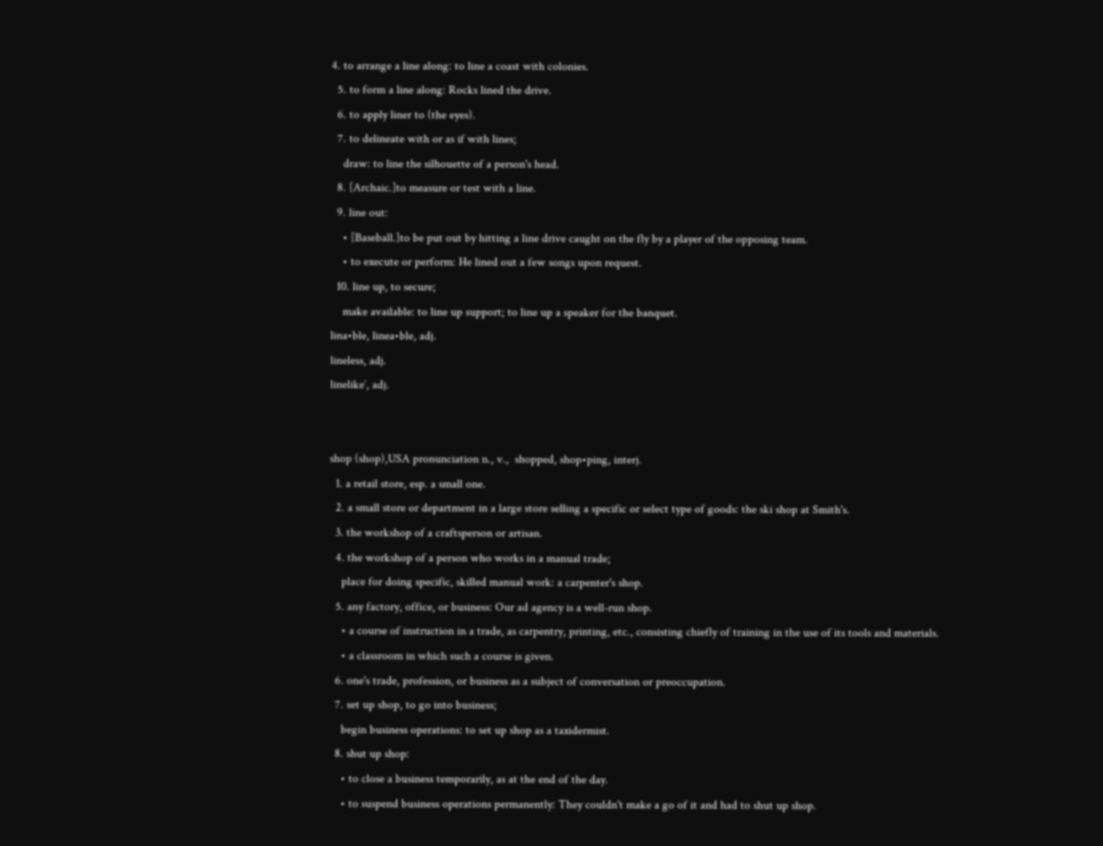4. to arrange a line along: to line a coast with colonies.
  5. to form a line along: Rocks lined the drive.
  6. to apply liner to (the eyes).
  7. to delineate with or as if with lines;
    draw: to line the silhouette of a person's head.
  8. [Archaic.]to measure or test with a line.
  9. line out:
    • [Baseball.]to be put out by hitting a line drive caught on the fly by a player of the opposing team.
    • to execute or perform: He lined out a few songs upon request.
  10. line up, to secure;
    make available: to line up support; to line up a speaker for the banquet.
lina•ble, linea•ble, adj.
lineless, adj.
linelike′, adj.


shop (shop),USA pronunciation n., v.,  shopped, shop•ping, interj.
  1. a retail store, esp. a small one.
  2. a small store or department in a large store selling a specific or select type of goods: the ski shop at Smith's.
  3. the workshop of a craftsperson or artisan.
  4. the workshop of a person who works in a manual trade;
    place for doing specific, skilled manual work: a carpenter's shop.
  5. any factory, office, or business: Our ad agency is a well-run shop.
    • a course of instruction in a trade, as carpentry, printing, etc., consisting chiefly of training in the use of its tools and materials.
    • a classroom in which such a course is given.
  6. one's trade, profession, or business as a subject of conversation or preoccupation.
  7. set up shop, to go into business;
    begin business operations: to set up shop as a taxidermist.
  8. shut up shop:
    • to close a business temporarily, as at the end of the day.
    • to suspend business operations permanently: They couldn't make a go of it and had to shut up shop.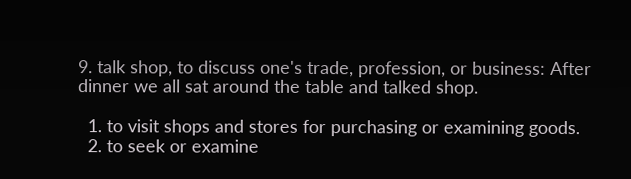9. talk shop, to discuss one's trade, profession, or business: After dinner we all sat around the table and talked shop.

  1. to visit shops and stores for purchasing or examining goods.
  2. to seek or examine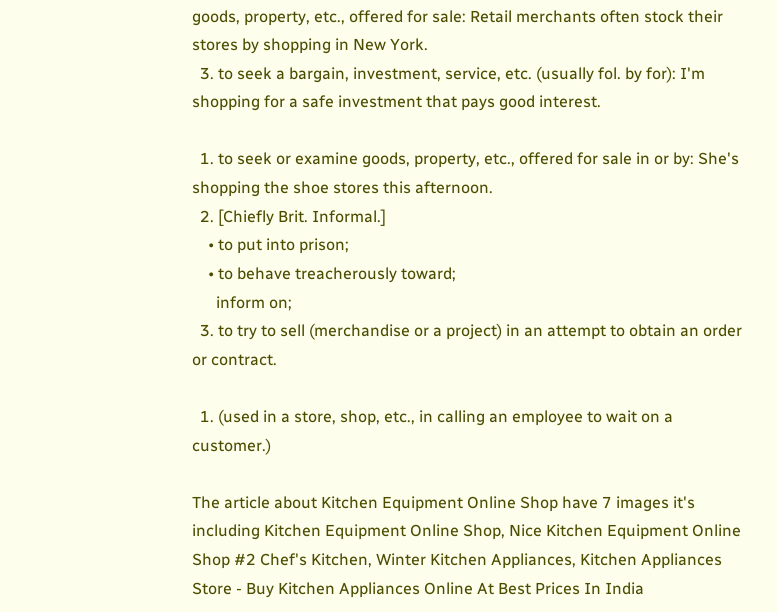goods, property, etc., offered for sale: Retail merchants often stock their stores by shopping in New York.
  3. to seek a bargain, investment, service, etc. (usually fol. by for): I'm shopping for a safe investment that pays good interest.

  1. to seek or examine goods, property, etc., offered for sale in or by: She's shopping the shoe stores this afternoon.
  2. [Chiefly Brit. Informal.]
    • to put into prison;
    • to behave treacherously toward;
      inform on;
  3. to try to sell (merchandise or a project) in an attempt to obtain an order or contract.

  1. (used in a store, shop, etc., in calling an employee to wait on a customer.)

The article about Kitchen Equipment Online Shop have 7 images it's including Kitchen Equipment Online Shop, Nice Kitchen Equipment Online Shop #2 Chef's Kitchen, Winter Kitchen Appliances, Kitchen Appliances Store - Buy Kitchen Appliances Online At Best Prices In India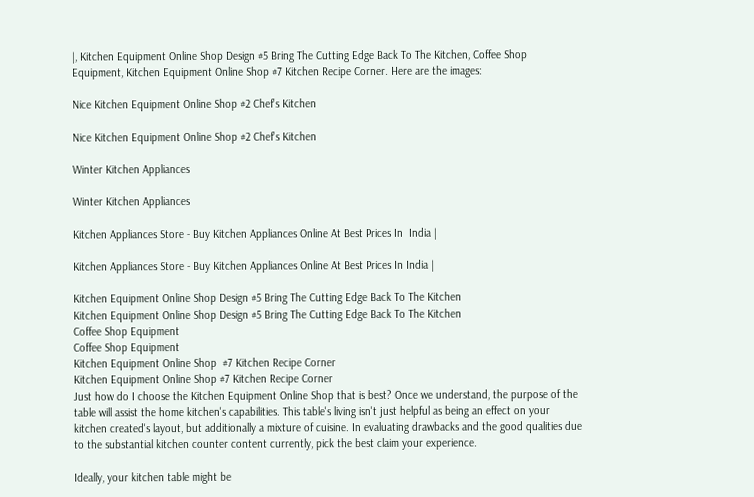|, Kitchen Equipment Online Shop Design #5 Bring The Cutting Edge Back To The Kitchen, Coffee Shop Equipment, Kitchen Equipment Online Shop #7 Kitchen Recipe Corner. Here are the images:

Nice Kitchen Equipment Online Shop #2 Chef's Kitchen

Nice Kitchen Equipment Online Shop #2 Chef's Kitchen

Winter Kitchen Appliances

Winter Kitchen Appliances

Kitchen Appliances Store - Buy Kitchen Appliances Online At Best Prices In  India |

Kitchen Appliances Store - Buy Kitchen Appliances Online At Best Prices In India |

Kitchen Equipment Online Shop Design #5 Bring The Cutting Edge Back To The Kitchen
Kitchen Equipment Online Shop Design #5 Bring The Cutting Edge Back To The Kitchen
Coffee Shop Equipment
Coffee Shop Equipment
Kitchen Equipment Online Shop  #7 Kitchen Recipe Corner
Kitchen Equipment Online Shop #7 Kitchen Recipe Corner
Just how do I choose the Kitchen Equipment Online Shop that is best? Once we understand, the purpose of the table will assist the home kitchen's capabilities. This table's living isn't just helpful as being an effect on your kitchen created's layout, but additionally a mixture of cuisine. In evaluating drawbacks and the good qualities due to the substantial kitchen counter content currently, pick the best claim your experience.

Ideally, your kitchen table might be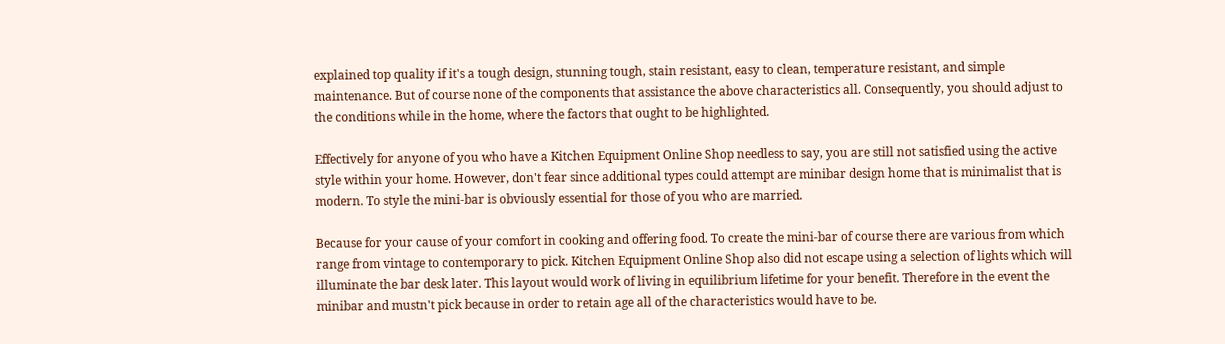explained top quality if it's a tough design, stunning tough, stain resistant, easy to clean, temperature resistant, and simple maintenance. But of course none of the components that assistance the above characteristics all. Consequently, you should adjust to the conditions while in the home, where the factors that ought to be highlighted.

Effectively for anyone of you who have a Kitchen Equipment Online Shop needless to say, you are still not satisfied using the active style within your home. However, don't fear since additional types could attempt are minibar design home that is minimalist that is modern. To style the mini-bar is obviously essential for those of you who are married.

Because for your cause of your comfort in cooking and offering food. To create the mini-bar of course there are various from which range from vintage to contemporary to pick. Kitchen Equipment Online Shop also did not escape using a selection of lights which will illuminate the bar desk later. This layout would work of living in equilibrium lifetime for your benefit. Therefore in the event the minibar and mustn't pick because in order to retain age all of the characteristics would have to be.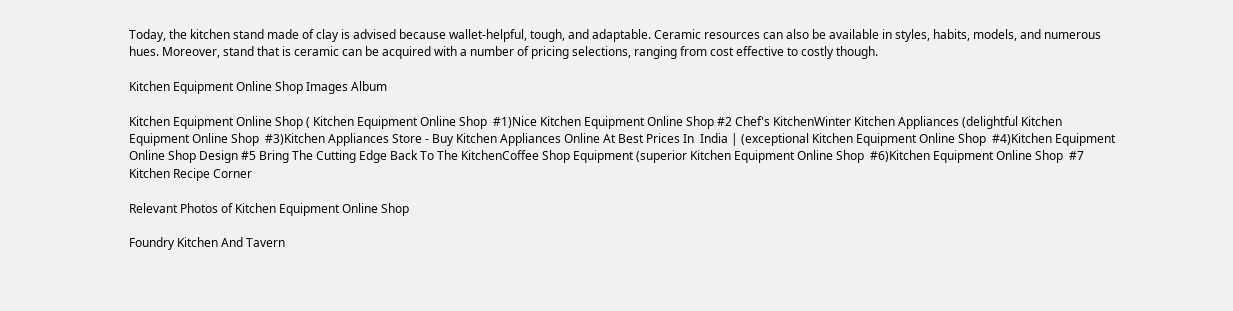Today, the kitchen stand made of clay is advised because wallet-helpful, tough, and adaptable. Ceramic resources can also be available in styles, habits, models, and numerous hues. Moreover, stand that is ceramic can be acquired with a number of pricing selections, ranging from cost effective to costly though.

Kitchen Equipment Online Shop Images Album

Kitchen Equipment Online Shop ( Kitchen Equipment Online Shop  #1)Nice Kitchen Equipment Online Shop #2 Chef's KitchenWinter Kitchen Appliances (delightful Kitchen Equipment Online Shop  #3)Kitchen Appliances Store - Buy Kitchen Appliances Online At Best Prices In  India | (exceptional Kitchen Equipment Online Shop  #4)Kitchen Equipment Online Shop Design #5 Bring The Cutting Edge Back To The KitchenCoffee Shop Equipment (superior Kitchen Equipment Online Shop  #6)Kitchen Equipment Online Shop  #7 Kitchen Recipe Corner

Relevant Photos of Kitchen Equipment Online Shop

Foundry Kitchen And Tavern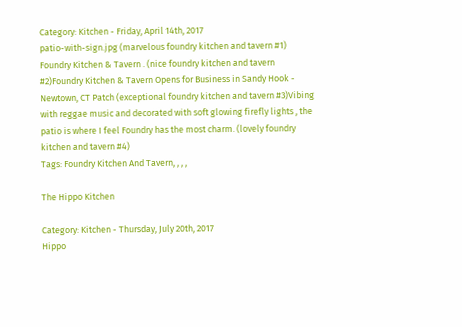Category: Kitchen - Friday, April 14th, 2017
patio-with-sign.jpg (marvelous foundry kitchen and tavern #1)
Foundry Kitchen & Tavern . (nice foundry kitchen and tavern #2)Foundry Kitchen & Tavern Opens for Business in Sandy Hook - Newtown, CT Patch (exceptional foundry kitchen and tavern #3)Vibing with reggae music and decorated with soft glowing firefly lights , the patio is where I feel Foundry has the most charm. (lovely foundry kitchen and tavern #4)
Tags: Foundry Kitchen And Tavern, , , ,

The Hippo Kitchen

Category: Kitchen - Thursday, July 20th, 2017
Hippo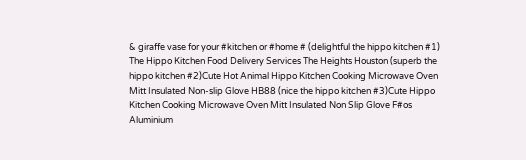& giraffe vase for your #kitchen or #home # (delightful the hippo kitchen #1)
The Hippo Kitchen Food Delivery Services The Heights Houston (superb the hippo kitchen #2)Cute Hot Animal Hippo Kitchen Cooking Microwave Oven Mitt Insulated Non-slip Glove HB88 (nice the hippo kitchen #3)Cute Hippo Kitchen Cooking Microwave Oven Mitt Insulated Non Slip Glove F#os Aluminium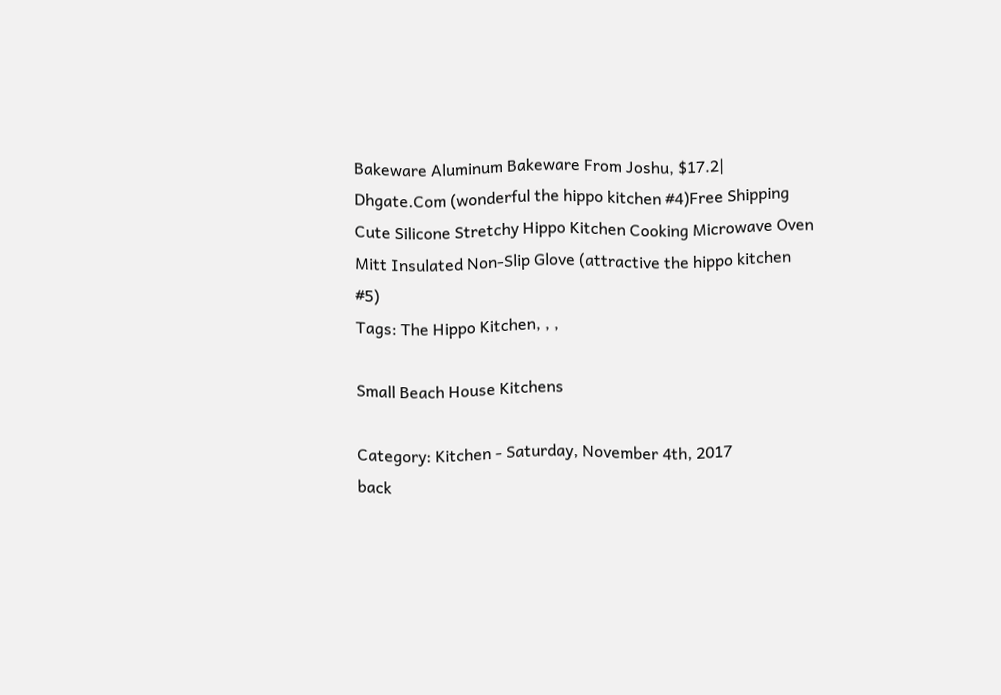Bakeware Aluminum Bakeware From Joshu, $17.2| Dhgate.Com (wonderful the hippo kitchen #4)Free Shipping Cute Silicone Stretchy Hippo Kitchen Cooking Microwave Oven Mitt Insulated Non-Slip Glove (attractive the hippo kitchen #5)
Tags: The Hippo Kitchen, , ,

Small Beach House Kitchens

Category: Kitchen - Saturday, November 4th, 2017
back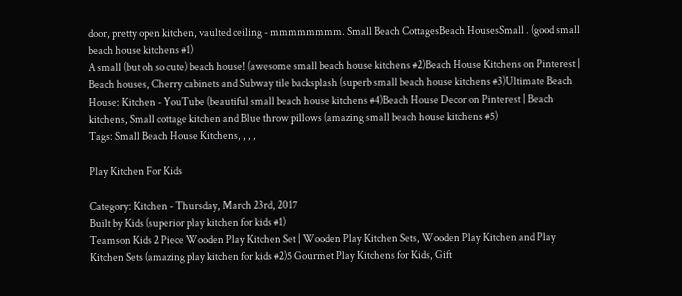door, pretty open kitchen, vaulted ceiling - mmmmmmmm. Small Beach CottagesBeach HousesSmall . (good small beach house kitchens #1)
A small (but oh so cute) beach house! (awesome small beach house kitchens #2)Beach House Kitchens on Pinterest | Beach houses, Cherry cabinets and Subway tile backsplash (superb small beach house kitchens #3)Ultimate Beach House: Kitchen - YouTube (beautiful small beach house kitchens #4)Beach House Decor on Pinterest | Beach kitchens, Small cottage kitchen and Blue throw pillows (amazing small beach house kitchens #5)
Tags: Small Beach House Kitchens, , , ,

Play Kitchen For Kids

Category: Kitchen - Thursday, March 23rd, 2017
Built by Kids (superior play kitchen for kids #1)
Teamson Kids 2 Piece Wooden Play Kitchen Set | Wooden Play Kitchen Sets, Wooden Play Kitchen and Play Kitchen Sets (amazing play kitchen for kids #2)5 Gourmet Play Kitchens for Kids, Gift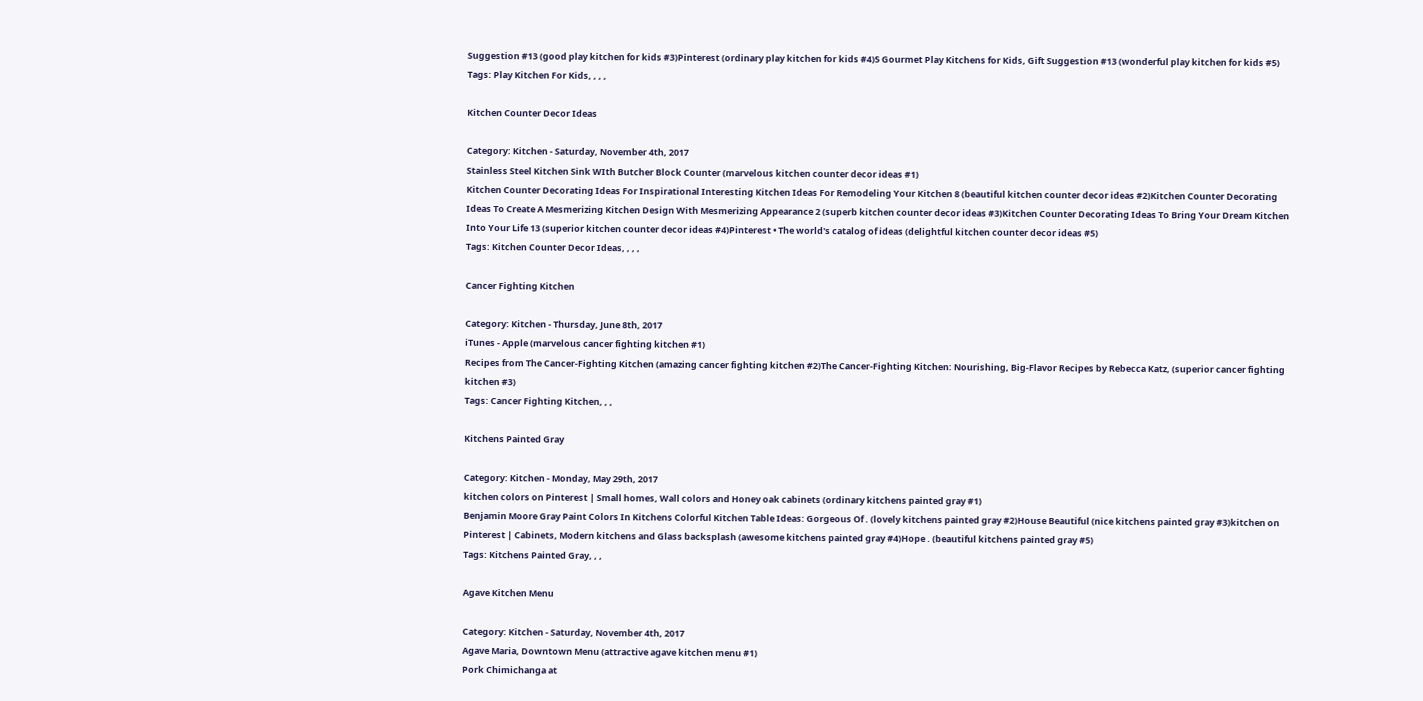Suggestion #13 (good play kitchen for kids #3)Pinterest (ordinary play kitchen for kids #4)5 Gourmet Play Kitchens for Kids, Gift Suggestion #13 (wonderful play kitchen for kids #5)
Tags: Play Kitchen For Kids, , , ,

Kitchen Counter Decor Ideas

Category: Kitchen - Saturday, November 4th, 2017
Stainless Steel Kitchen Sink WIth Butcher Block Counter (marvelous kitchen counter decor ideas #1)
Kitchen Counter Decorating Ideas For Inspirational Interesting Kitchen Ideas For Remodeling Your Kitchen 8 (beautiful kitchen counter decor ideas #2)Kitchen Counter Decorating Ideas To Create A Mesmerizing Kitchen Design With Mesmerizing Appearance 2 (superb kitchen counter decor ideas #3)Kitchen Counter Decorating Ideas To Bring Your Dream Kitchen Into Your Life 13 (superior kitchen counter decor ideas #4)Pinterest • The world's catalog of ideas (delightful kitchen counter decor ideas #5)
Tags: Kitchen Counter Decor Ideas, , , ,

Cancer Fighting Kitchen

Category: Kitchen - Thursday, June 8th, 2017
iTunes - Apple (marvelous cancer fighting kitchen #1)
Recipes from The Cancer-Fighting Kitchen (amazing cancer fighting kitchen #2)The Cancer-Fighting Kitchen: Nourishing, Big-Flavor Recipes by Rebecca Katz, (superior cancer fighting kitchen #3)
Tags: Cancer Fighting Kitchen, , ,

Kitchens Painted Gray

Category: Kitchen - Monday, May 29th, 2017
kitchen colors on Pinterest | Small homes, Wall colors and Honey oak cabinets (ordinary kitchens painted gray #1)
Benjamin Moore Gray Paint Colors In Kitchens Colorful Kitchen Table Ideas: Gorgeous Of . (lovely kitchens painted gray #2)House Beautiful (nice kitchens painted gray #3)kitchen on Pinterest | Cabinets, Modern kitchens and Glass backsplash (awesome kitchens painted gray #4)Hope . (beautiful kitchens painted gray #5)
Tags: Kitchens Painted Gray, , ,

Agave Kitchen Menu

Category: Kitchen - Saturday, November 4th, 2017
Agave Maria, Downtown Menu (attractive agave kitchen menu #1)
Pork Chimichanga at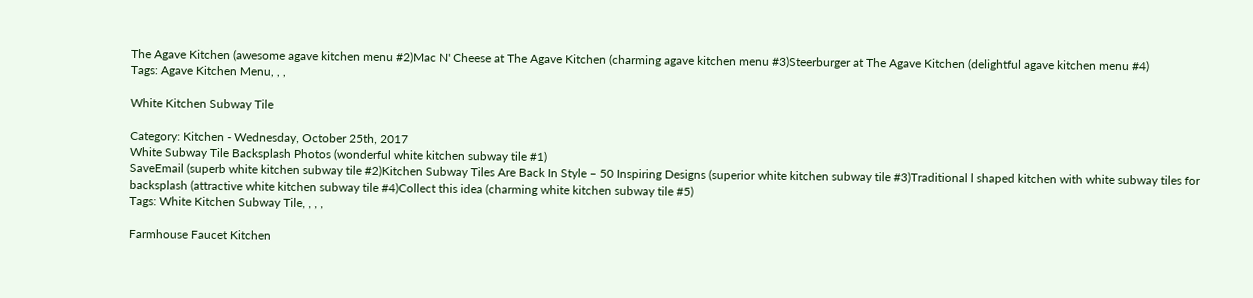The Agave Kitchen (awesome agave kitchen menu #2)Mac N' Cheese at The Agave Kitchen (charming agave kitchen menu #3)Steerburger at The Agave Kitchen (delightful agave kitchen menu #4)
Tags: Agave Kitchen Menu, , ,

White Kitchen Subway Tile

Category: Kitchen - Wednesday, October 25th, 2017
White Subway Tile Backsplash Photos (wonderful white kitchen subway tile #1)
SaveEmail (superb white kitchen subway tile #2)Kitchen Subway Tiles Are Back In Style – 50 Inspiring Designs (superior white kitchen subway tile #3)Traditional l shaped kitchen with white subway tiles for backsplash (attractive white kitchen subway tile #4)Collect this idea (charming white kitchen subway tile #5)
Tags: White Kitchen Subway Tile, , , ,

Farmhouse Faucet Kitchen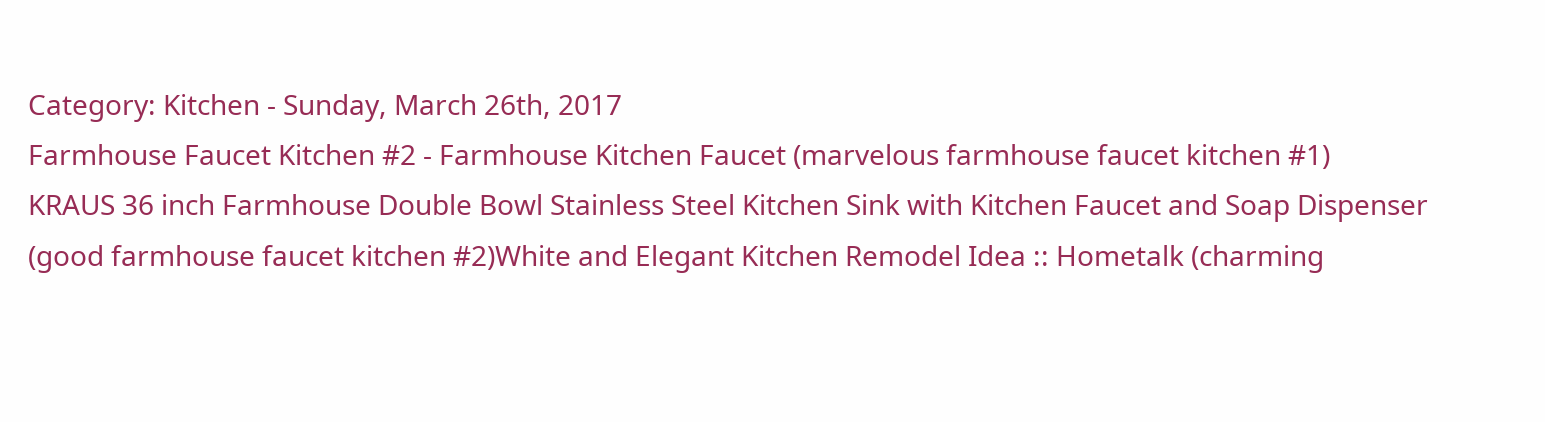Category: Kitchen - Sunday, March 26th, 2017
Farmhouse Faucet Kitchen #2 - Farmhouse Kitchen Faucet (marvelous farmhouse faucet kitchen #1)
KRAUS 36 inch Farmhouse Double Bowl Stainless Steel Kitchen Sink with Kitchen Faucet and Soap Dispenser (good farmhouse faucet kitchen #2)White and Elegant Kitchen Remodel Idea :: Hometalk (charming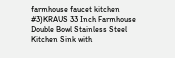farmhouse faucet kitchen #3)KRAUS 33 Inch Farmhouse Double Bowl Stainless Steel Kitchen Sink with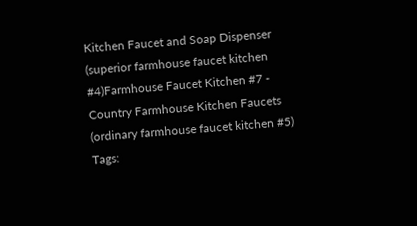Kitchen Faucet and Soap Dispenser (superior farmhouse faucet kitchen #4)Farmhouse Faucet Kitchen #7 - Country Farmhouse Kitchen Faucets (ordinary farmhouse faucet kitchen #5)
Tags: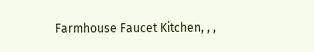Farmhouse Faucet Kitchen, , ,